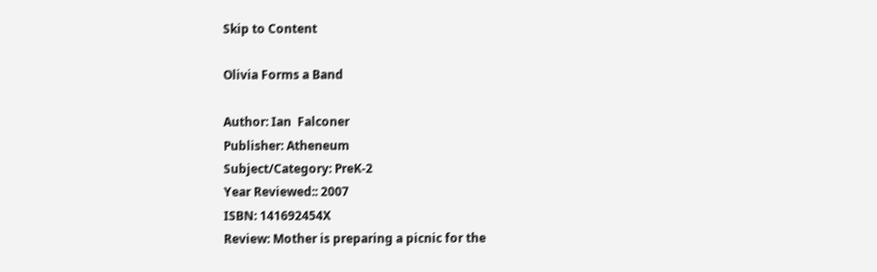Skip to Content

Olivia Forms a Band

Author: Ian  Falconer
Publisher: Atheneum
Subject/Category: PreK-2
Year Reviewed:: 2007
ISBN: 141692454X
Review: Mother is preparing a picnic for the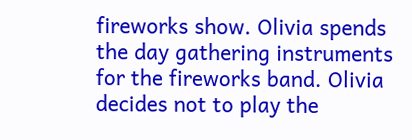fireworks show. Olivia spends the day gathering instruments for the fireworks band. Olivia decides not to play the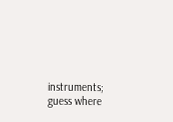instruments; guess where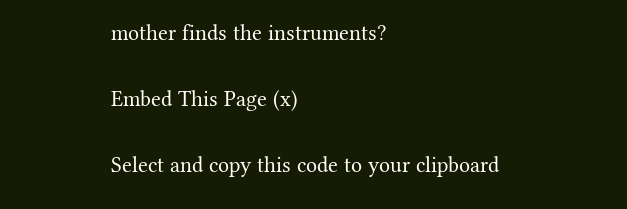mother finds the instruments?

Embed This Page (x)

Select and copy this code to your clipboard